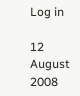Log in

12 August 2008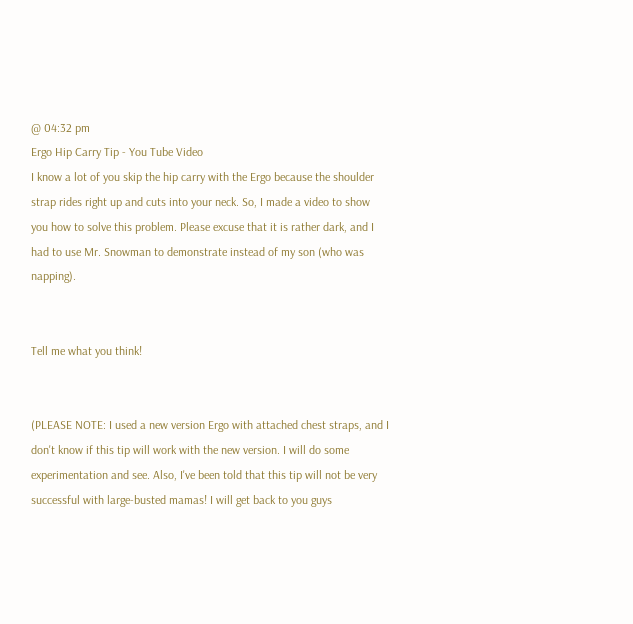@ 04:32 pm
Ergo Hip Carry Tip - You Tube Video
I know a lot of you skip the hip carry with the Ergo because the shoulder strap rides right up and cuts into your neck. So, I made a video to show you how to solve this problem. Please excuse that it is rather dark, and I had to use Mr. Snowman to demonstrate instead of my son (who was napping).


Tell me what you think!


(PLEASE NOTE: I used a new version Ergo with attached chest straps, and I don't know if this tip will work with the new version. I will do some experimentation and see. Also, I've been told that this tip will not be very successful with large-busted mamas! I will get back to you guys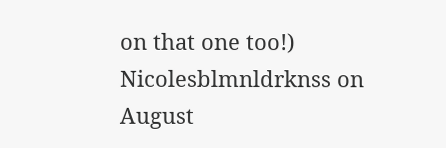on that one too!)
Nicolesblmnldrknss on August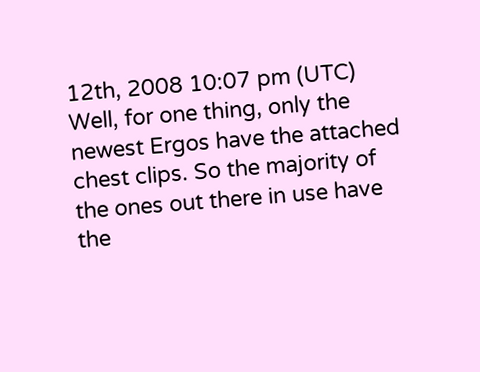12th, 2008 10:07 pm (UTC)
Well, for one thing, only the newest Ergos have the attached chest clips. So the majority of the ones out there in use have the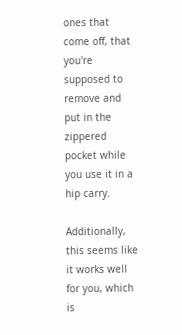ones that come off, that you're supposed to remove and put in the zippered pocket while you use it in a hip carry.

Additionally, this seems like it works well for you, which is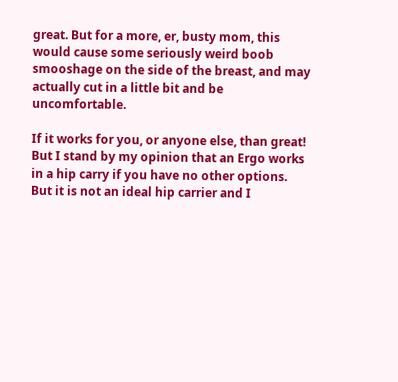great. But for a more, er, busty mom, this would cause some seriously weird boob smooshage on the side of the breast, and may actually cut in a little bit and be uncomfortable.

If it works for you, or anyone else, than great! But I stand by my opinion that an Ergo works in a hip carry if you have no other options. But it is not an ideal hip carrier and I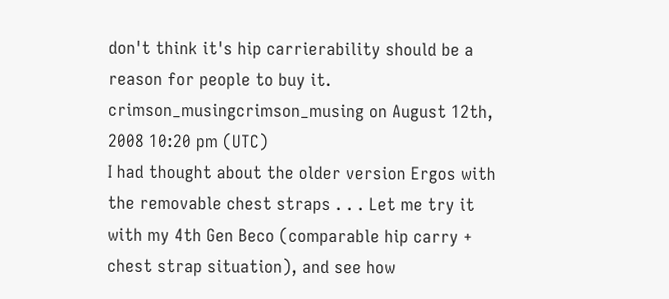don't think it's hip carrierability should be a reason for people to buy it.
crimson_musingcrimson_musing on August 12th, 2008 10:20 pm (UTC)
I had thought about the older version Ergos with the removable chest straps . . . Let me try it with my 4th Gen Beco (comparable hip carry + chest strap situation), and see how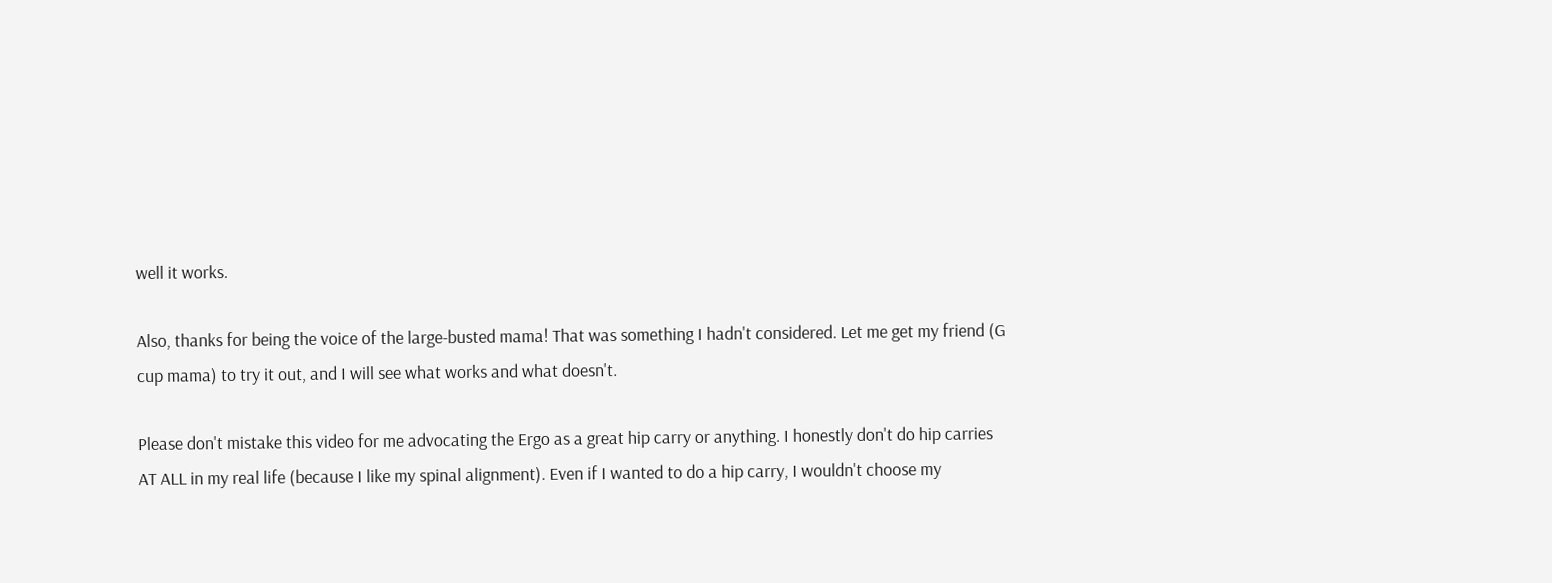well it works.

Also, thanks for being the voice of the large-busted mama! That was something I hadn't considered. Let me get my friend (G cup mama) to try it out, and I will see what works and what doesn't.

Please don't mistake this video for me advocating the Ergo as a great hip carry or anything. I honestly don't do hip carries AT ALL in my real life (because I like my spinal alignment). Even if I wanted to do a hip carry, I wouldn't choose my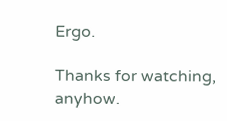Ergo.

Thanks for watching, anyhow.